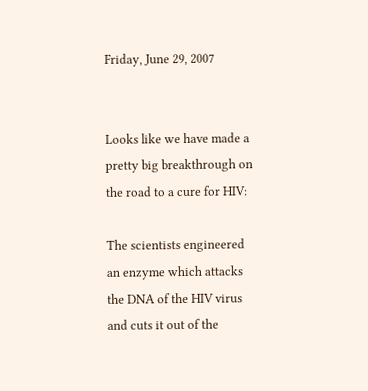Friday, June 29, 2007


Looks like we have made a pretty big breakthrough on the road to a cure for HIV:

The scientists engineered an enzyme which attacks the DNA of the HIV virus and cuts it out of the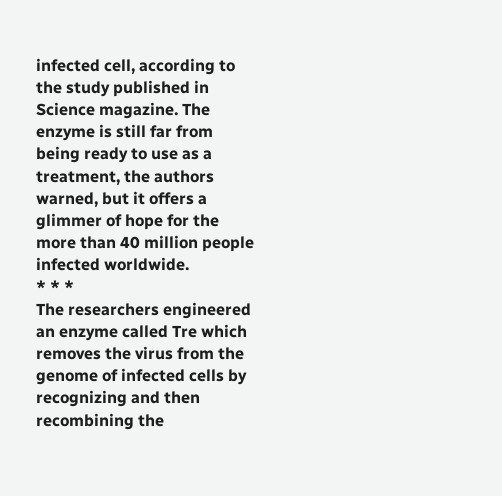infected cell, according to the study published in Science magazine. The enzyme is still far from being ready to use as a treatment, the authors warned, but it offers a glimmer of hope for the more than 40 million people infected worldwide.
* * *
The researchers engineered an enzyme called Tre which removes the virus from the genome of infected cells by recognizing and then recombining the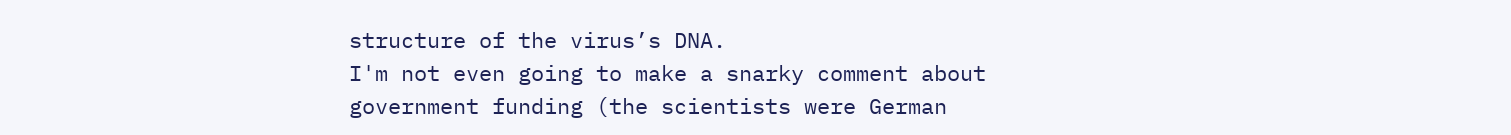structure of the virus’s DNA.
I'm not even going to make a snarky comment about government funding (the scientists were German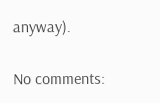anyway).

No comments: